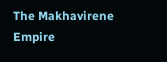The Makhavirene Empire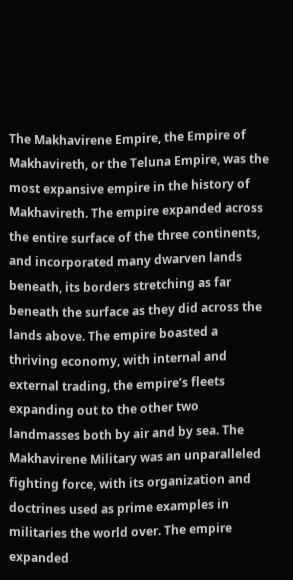The Makhavirene Empire, the Empire of Makhavireth, or the Teluna Empire, was the most expansive empire in the history of Makhavireth. The empire expanded across the entire surface of the three continents, and incorporated many dwarven lands beneath, its borders stretching as far beneath the surface as they did across the lands above. The empire boasted a thriving economy, with internal and external trading, the empire’s fleets expanding out to the other two landmasses both by air and by sea. The Makhavirene Military was an unparalleled fighting force, with its organization and doctrines used as prime examples in militaries the world over. The empire expanded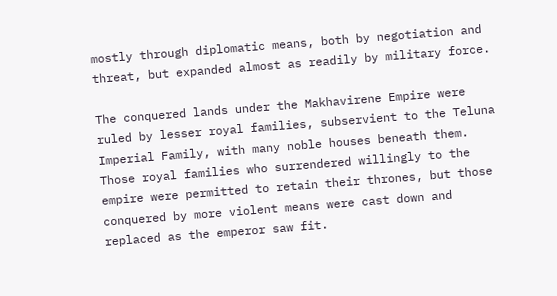mostly through diplomatic means, both by negotiation and threat, but expanded almost as readily by military force.

The conquered lands under the Makhavirene Empire were ruled by lesser royal families, subservient to the Teluna Imperial Family, with many noble houses beneath them. Those royal families who surrendered willingly to the empire were permitted to retain their thrones, but those conquered by more violent means were cast down and replaced as the emperor saw fit.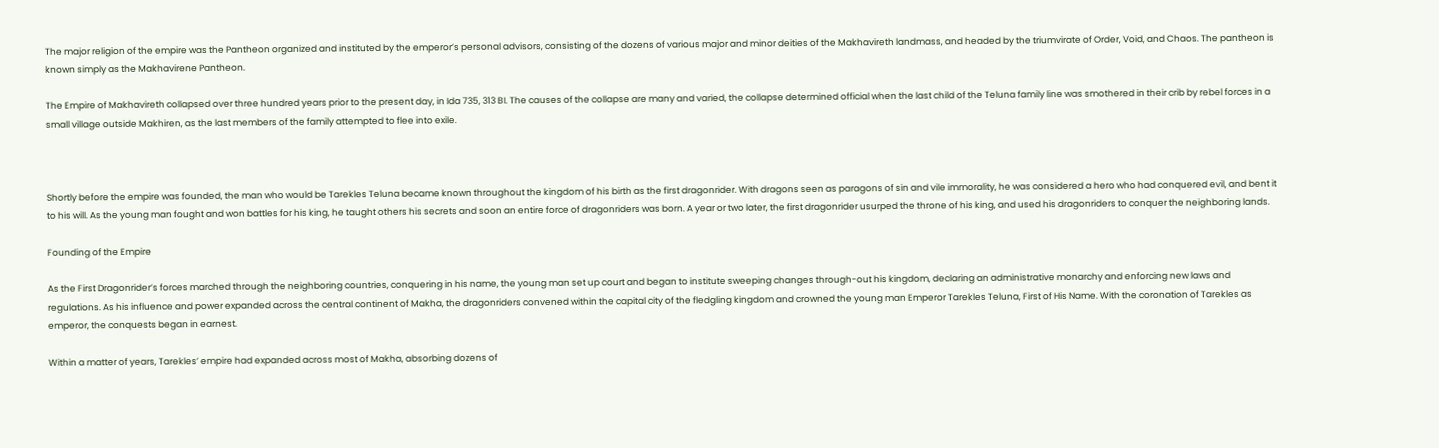The major religion of the empire was the Pantheon organized and instituted by the emperor’s personal advisors, consisting of the dozens of various major and minor deities of the Makhavireth landmass, and headed by the triumvirate of Order, Void, and Chaos. The pantheon is known simply as the Makhavirene Pantheon.

The Empire of Makhavireth collapsed over three hundred years prior to the present day, in Ida 735, 313 BI. The causes of the collapse are many and varied, the collapse determined official when the last child of the Teluna family line was smothered in their crib by rebel forces in a small village outside Makhiren, as the last members of the family attempted to flee into exile.



Shortly before the empire was founded, the man who would be Tarekles Teluna became known throughout the kingdom of his birth as the first dragonrider. With dragons seen as paragons of sin and vile immorality, he was considered a hero who had conquered evil, and bent it to his will. As the young man fought and won battles for his king, he taught others his secrets and soon an entire force of dragonriders was born. A year or two later, the first dragonrider usurped the throne of his king, and used his dragonriders to conquer the neighboring lands.

Founding of the Empire

As the First Dragonrider’s forces marched through the neighboring countries, conquering in his name, the young man set up court and began to institute sweeping changes through-out his kingdom, declaring an administrative monarchy and enforcing new laws and regulations. As his influence and power expanded across the central continent of Makha, the dragonriders convened within the capital city of the fledgling kingdom and crowned the young man Emperor Tarekles Teluna, First of His Name. With the coronation of Tarekles as emperor, the conquests began in earnest.

Within a matter of years, Tarekles’ empire had expanded across most of Makha, absorbing dozens of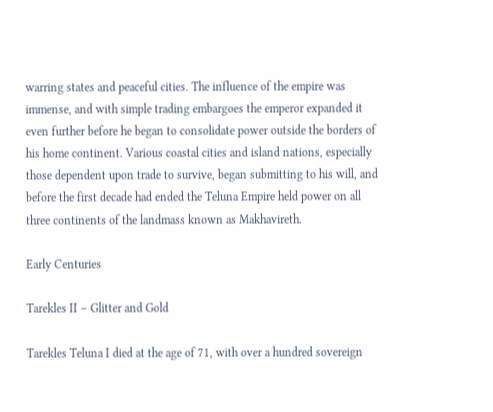warring states and peaceful cities. The influence of the empire was immense, and with simple trading embargoes the emperor expanded it even further before he began to consolidate power outside the borders of his home continent. Various coastal cities and island nations, especially those dependent upon trade to survive, began submitting to his will, and before the first decade had ended the Teluna Empire held power on all three continents of the landmass known as Makhavireth.

Early Centuries

Tarekles II – Glitter and Gold

Tarekles Teluna I died at the age of 71, with over a hundred sovereign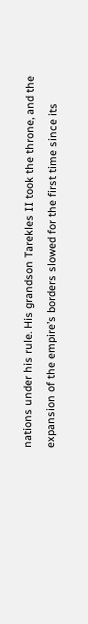nations under his rule. His grandson Tarekles II took the throne, and the expansion of the empire’s borders slowed for the first time since its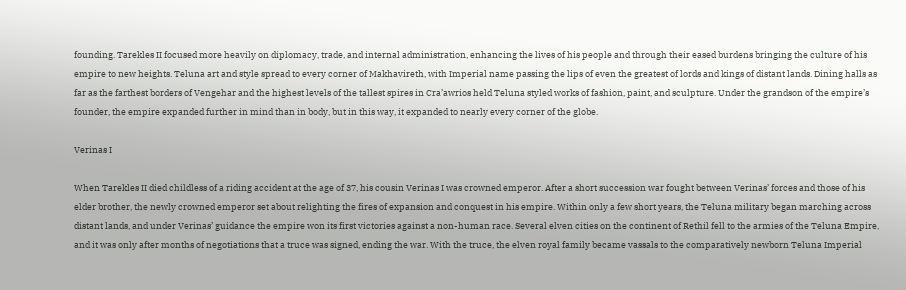founding. Tarekles II focused more heavily on diplomacy, trade, and internal administration, enhancing the lives of his people and through their eased burdens bringing the culture of his empire to new heights. Teluna art and style spread to every corner of Makhavireth, with Imperial name passing the lips of even the greatest of lords and kings of distant lands. Dining halls as far as the farthest borders of Vengehar and the highest levels of the tallest spires in Cra’awrios held Teluna styled works of fashion, paint, and sculpture. Under the grandson of the empire’s founder, the empire expanded further in mind than in body, but in this way, it expanded to nearly every corner of the globe.

Verinas I

When Tarekles II died childless of a riding accident at the age of 37, his cousin Verinas I was crowned emperor. After a short succession war fought between Verinas’ forces and those of his elder brother, the newly crowned emperor set about relighting the fires of expansion and conquest in his empire. Within only a few short years, the Teluna military began marching across distant lands, and under Verinas’ guidance the empire won its first victories against a non-human race. Several elven cities on the continent of Rethil fell to the armies of the Teluna Empire, and it was only after months of negotiations that a truce was signed, ending the war. With the truce, the elven royal family became vassals to the comparatively newborn Teluna Imperial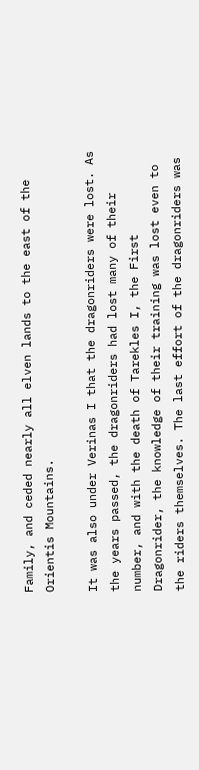Family, and ceded nearly all elven lands to the east of the Orientis Mountains.

It was also under Verinas I that the dragonriders were lost. As the years passed, the dragonriders had lost many of their number, and with the death of Tarekles I, the First Dragonrider, the knowledge of their training was lost even to the riders themselves. The last effort of the dragonriders was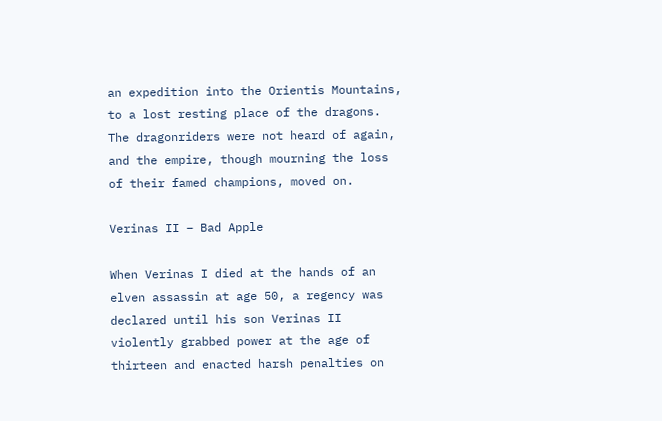an expedition into the Orientis Mountains, to a lost resting place of the dragons. The dragonriders were not heard of again, and the empire, though mourning the loss of their famed champions, moved on.

Verinas II – Bad Apple

When Verinas I died at the hands of an elven assassin at age 50, a regency was declared until his son Verinas II violently grabbed power at the age of thirteen and enacted harsh penalties on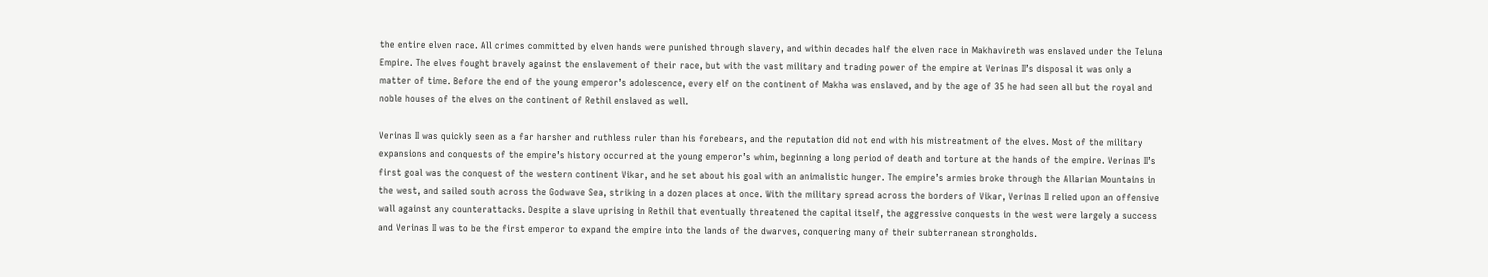the entire elven race. All crimes committed by elven hands were punished through slavery, and within decades half the elven race in Makhavireth was enslaved under the Teluna Empire. The elves fought bravely against the enslavement of their race, but with the vast military and trading power of the empire at Verinas II’s disposal it was only a matter of time. Before the end of the young emperor’s adolescence, every elf on the continent of Makha was enslaved, and by the age of 35 he had seen all but the royal and noble houses of the elves on the continent of Rethil enslaved as well.

Verinas II was quickly seen as a far harsher and ruthless ruler than his forebears, and the reputation did not end with his mistreatment of the elves. Most of the military expansions and conquests of the empire’s history occurred at the young emperor’s whim, beginning a long period of death and torture at the hands of the empire. Verinas II’s first goal was the conquest of the western continent Vikar, and he set about his goal with an animalistic hunger. The empire’s armies broke through the Allarian Mountains in the west, and sailed south across the Godwave Sea, striking in a dozen places at once. With the military spread across the borders of Vikar, Verinas II relied upon an offensive wall against any counterattacks. Despite a slave uprising in Rethil that eventually threatened the capital itself, the aggressive conquests in the west were largely a success and Verinas II was to be the first emperor to expand the empire into the lands of the dwarves, conquering many of their subterranean strongholds.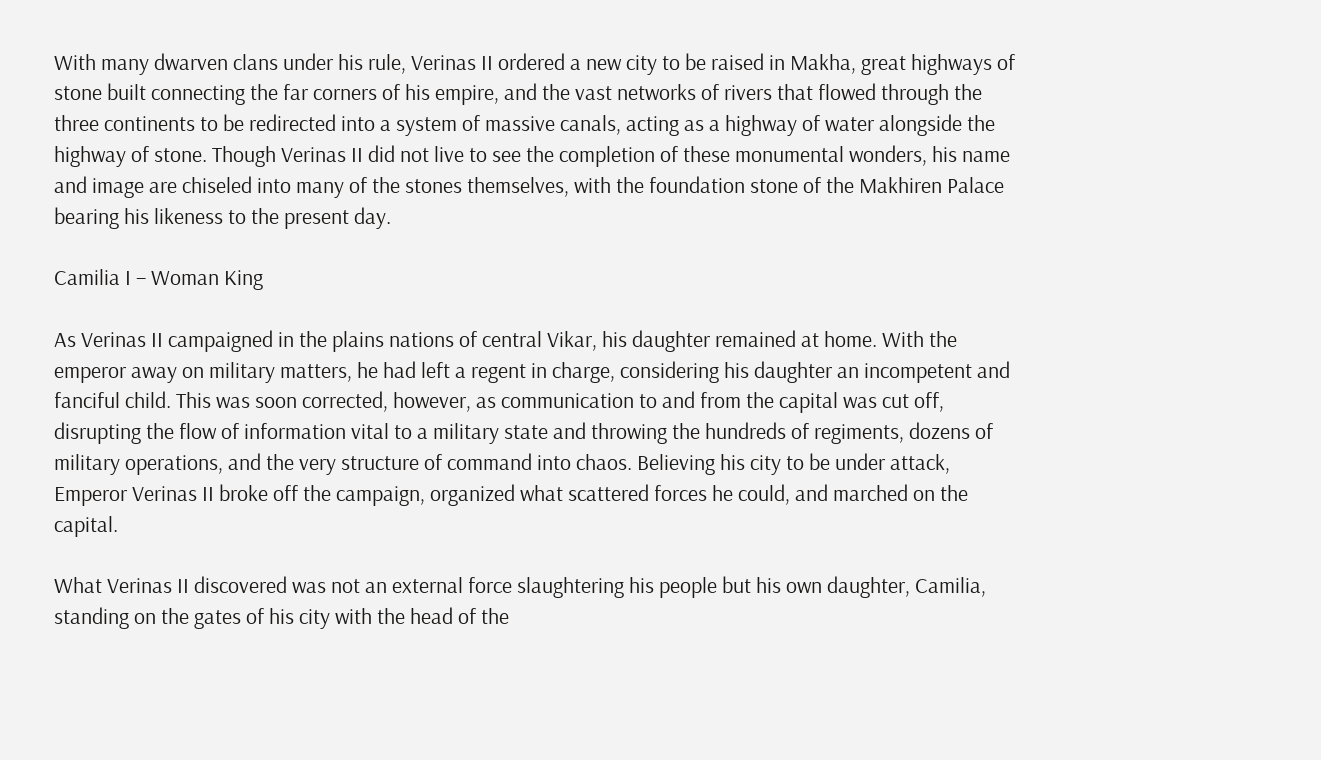With many dwarven clans under his rule, Verinas II ordered a new city to be raised in Makha, great highways of stone built connecting the far corners of his empire, and the vast networks of rivers that flowed through the three continents to be redirected into a system of massive canals, acting as a highway of water alongside the highway of stone. Though Verinas II did not live to see the completion of these monumental wonders, his name and image are chiseled into many of the stones themselves, with the foundation stone of the Makhiren Palace bearing his likeness to the present day.

Camilia I – Woman King

As Verinas II campaigned in the plains nations of central Vikar, his daughter remained at home. With the emperor away on military matters, he had left a regent in charge, considering his daughter an incompetent and fanciful child. This was soon corrected, however, as communication to and from the capital was cut off, disrupting the flow of information vital to a military state and throwing the hundreds of regiments, dozens of military operations, and the very structure of command into chaos. Believing his city to be under attack, Emperor Verinas II broke off the campaign, organized what scattered forces he could, and marched on the capital.

What Verinas II discovered was not an external force slaughtering his people but his own daughter, Camilia, standing on the gates of his city with the head of the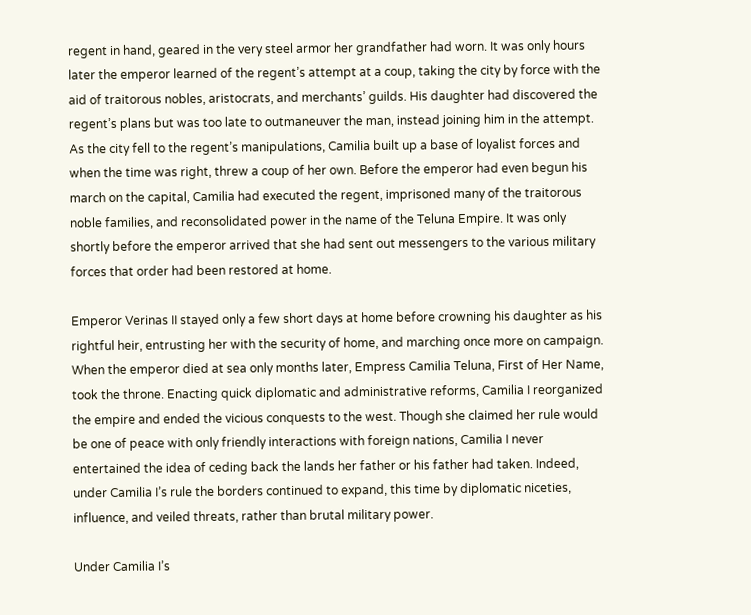regent in hand, geared in the very steel armor her grandfather had worn. It was only hours later the emperor learned of the regent’s attempt at a coup, taking the city by force with the aid of traitorous nobles, aristocrats, and merchants’ guilds. His daughter had discovered the regent’s plans but was too late to outmaneuver the man, instead joining him in the attempt. As the city fell to the regent’s manipulations, Camilia built up a base of loyalist forces and when the time was right, threw a coup of her own. Before the emperor had even begun his march on the capital, Camilia had executed the regent, imprisoned many of the traitorous noble families, and reconsolidated power in the name of the Teluna Empire. It was only shortly before the emperor arrived that she had sent out messengers to the various military forces that order had been restored at home.

Emperor Verinas II stayed only a few short days at home before crowning his daughter as his rightful heir, entrusting her with the security of home, and marching once more on campaign. When the emperor died at sea only months later, Empress Camilia Teluna, First of Her Name, took the throne. Enacting quick diplomatic and administrative reforms, Camilia I reorganized the empire and ended the vicious conquests to the west. Though she claimed her rule would be one of peace with only friendly interactions with foreign nations, Camilia I never entertained the idea of ceding back the lands her father or his father had taken. Indeed, under Camilia I’s rule the borders continued to expand, this time by diplomatic niceties, influence, and veiled threats, rather than brutal military power.

Under Camilia I’s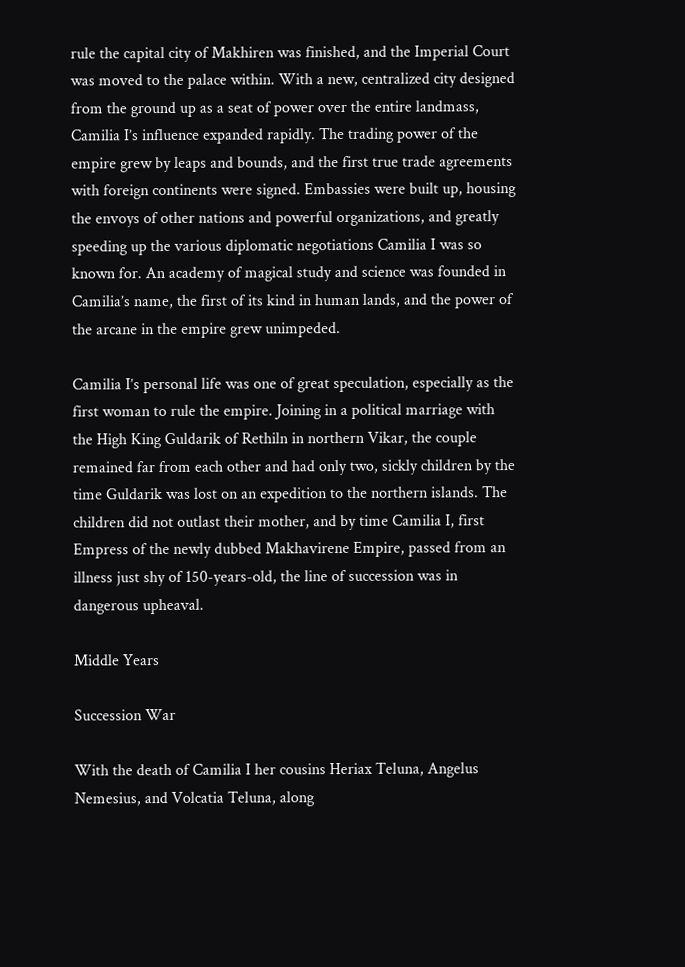rule the capital city of Makhiren was finished, and the Imperial Court was moved to the palace within. With a new, centralized city designed from the ground up as a seat of power over the entire landmass, Camilia I’s influence expanded rapidly. The trading power of the empire grew by leaps and bounds, and the first true trade agreements with foreign continents were signed. Embassies were built up, housing the envoys of other nations and powerful organizations, and greatly speeding up the various diplomatic negotiations Camilia I was so known for. An academy of magical study and science was founded in Camilia’s name, the first of its kind in human lands, and the power of the arcane in the empire grew unimpeded.

Camilia I’s personal life was one of great speculation, especially as the first woman to rule the empire. Joining in a political marriage with the High King Guldarik of Rethiln in northern Vikar, the couple remained far from each other and had only two, sickly children by the time Guldarik was lost on an expedition to the northern islands. The children did not outlast their mother, and by time Camilia I, first Empress of the newly dubbed Makhavirene Empire, passed from an illness just shy of 150-years-old, the line of succession was in dangerous upheaval.

Middle Years

Succession War

With the death of Camilia I her cousins Heriax Teluna, Angelus Nemesius, and Volcatia Teluna, along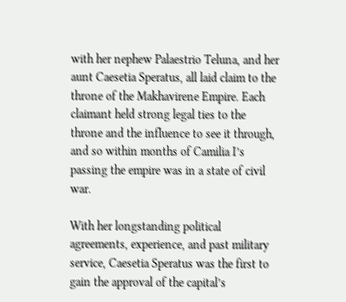with her nephew Palaestrio Teluna, and her aunt Caesetia Speratus, all laid claim to the throne of the Makhavirene Empire. Each claimant held strong legal ties to the throne and the influence to see it through, and so within months of Camilia I’s passing the empire was in a state of civil war.

With her longstanding political agreements, experience, and past military service, Caesetia Speratus was the first to gain the approval of the capital’s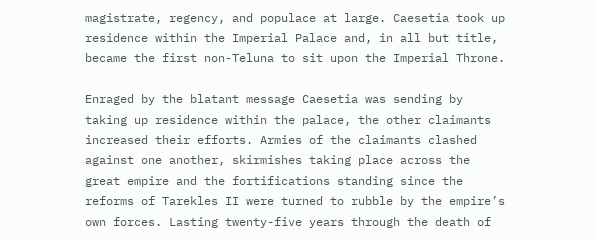magistrate, regency, and populace at large. Caesetia took up residence within the Imperial Palace and, in all but title, became the first non-Teluna to sit upon the Imperial Throne.

Enraged by the blatant message Caesetia was sending by taking up residence within the palace, the other claimants increased their efforts. Armies of the claimants clashed against one another, skirmishes taking place across the great empire and the fortifications standing since the reforms of Tarekles II were turned to rubble by the empire’s own forces. Lasting twenty-five years through the death of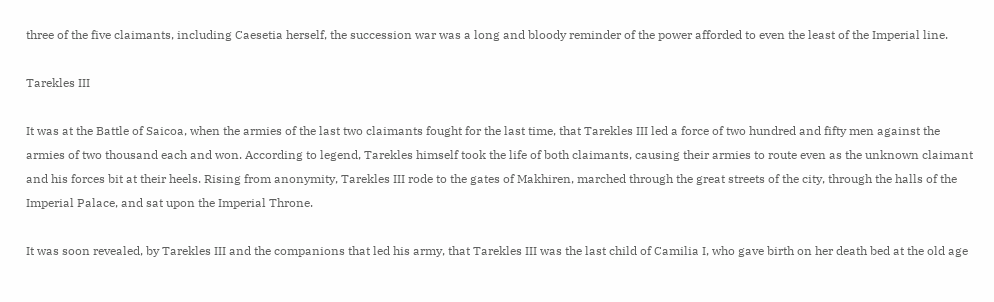three of the five claimants, including Caesetia herself, the succession war was a long and bloody reminder of the power afforded to even the least of the Imperial line.

Tarekles III

It was at the Battle of Saicoa, when the armies of the last two claimants fought for the last time, that Tarekles III led a force of two hundred and fifty men against the armies of two thousand each and won. According to legend, Tarekles himself took the life of both claimants, causing their armies to route even as the unknown claimant and his forces bit at their heels. Rising from anonymity, Tarekles III rode to the gates of Makhiren, marched through the great streets of the city, through the halls of the Imperial Palace, and sat upon the Imperial Throne.

It was soon revealed, by Tarekles III and the companions that led his army, that Tarekles III was the last child of Camilia I, who gave birth on her death bed at the old age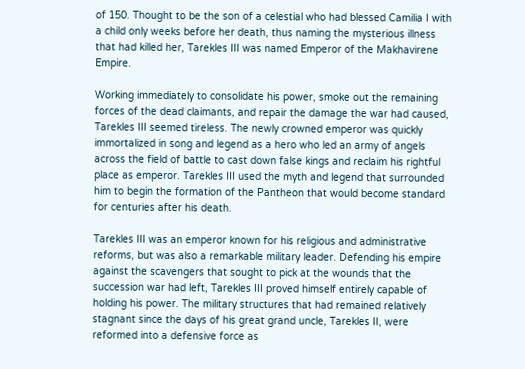of 150. Thought to be the son of a celestial who had blessed Camilia I with a child only weeks before her death, thus naming the mysterious illness that had killed her, Tarekles III was named Emperor of the Makhavirene Empire.

Working immediately to consolidate his power, smoke out the remaining forces of the dead claimants, and repair the damage the war had caused, Tarekles III seemed tireless. The newly crowned emperor was quickly immortalized in song and legend as a hero who led an army of angels across the field of battle to cast down false kings and reclaim his rightful place as emperor. Tarekles III used the myth and legend that surrounded him to begin the formation of the Pantheon that would become standard for centuries after his death.

Tarekles III was an emperor known for his religious and administrative reforms, but was also a remarkable military leader. Defending his empire against the scavengers that sought to pick at the wounds that the succession war had left, Tarekles III proved himself entirely capable of holding his power. The military structures that had remained relatively stagnant since the days of his great grand uncle, Tarekles II, were reformed into a defensive force as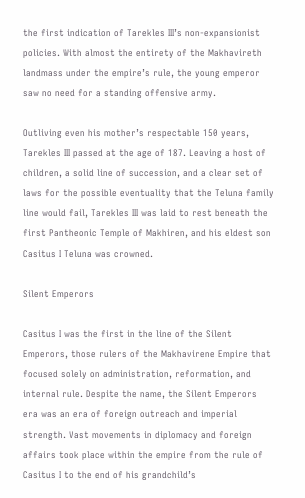the first indication of Tarekles III’s non-expansionist policies. With almost the entirety of the Makhavireth landmass under the empire’s rule, the young emperor saw no need for a standing offensive army.

Outliving even his mother’s respectable 150 years, Tarekles III passed at the age of 187. Leaving a host of children, a solid line of succession, and a clear set of laws for the possible eventuality that the Teluna family line would fail, Tarekles III was laid to rest beneath the first Pantheonic Temple of Makhiren, and his eldest son Casitus I Teluna was crowned.

Silent Emperors

Casitus I was the first in the line of the Silent Emperors, those rulers of the Makhavirene Empire that focused solely on administration, reformation, and internal rule. Despite the name, the Silent Emperors era was an era of foreign outreach and imperial strength. Vast movements in diplomacy and foreign affairs took place within the empire from the rule of Casitus I to the end of his grandchild’s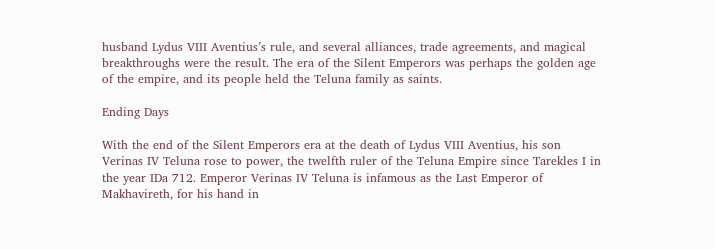husband Lydus VIII Aventius’s rule, and several alliances, trade agreements, and magical breakthroughs were the result. The era of the Silent Emperors was perhaps the golden age of the empire, and its people held the Teluna family as saints.

Ending Days

With the end of the Silent Emperors era at the death of Lydus VIII Aventius, his son Verinas IV Teluna rose to power, the twelfth ruler of the Teluna Empire since Tarekles I in the year IDa 712. Emperor Verinas IV Teluna is infamous as the Last Emperor of Makhavireth, for his hand in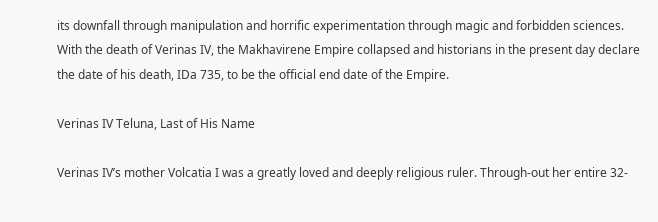its downfall through manipulation and horrific experimentation through magic and forbidden sciences. With the death of Verinas IV, the Makhavirene Empire collapsed and historians in the present day declare the date of his death, IDa 735, to be the official end date of the Empire.

Verinas IV Teluna, Last of His Name

Verinas IV’s mother Volcatia I was a greatly loved and deeply religious ruler. Through-out her entire 32-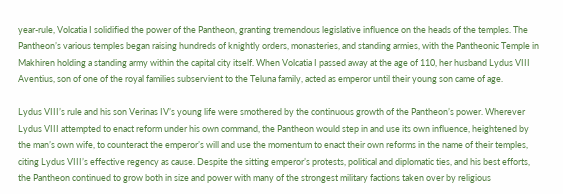year-rule, Volcatia I solidified the power of the Pantheon, granting tremendous legislative influence on the heads of the temples. The Pantheon’s various temples began raising hundreds of knightly orders, monasteries, and standing armies, with the Pantheonic Temple in Makhiren holding a standing army within the capital city itself. When Volcatia I passed away at the age of 110, her husband Lydus VIII Aventius, son of one of the royal families subservient to the Teluna family, acted as emperor until their young son came of age.

Lydus VIII’s rule and his son Verinas IV’s young life were smothered by the continuous growth of the Pantheon’s power. Wherever Lydus VIII attempted to enact reform under his own command, the Pantheon would step in and use its own influence, heightened by the man’s own wife, to counteract the emperor’s will and use the momentum to enact their own reforms in the name of their temples, citing Lydus VIII’s effective regency as cause. Despite the sitting emperor’s protests, political and diplomatic ties, and his best efforts, the Pantheon continued to grow both in size and power with many of the strongest military factions taken over by religious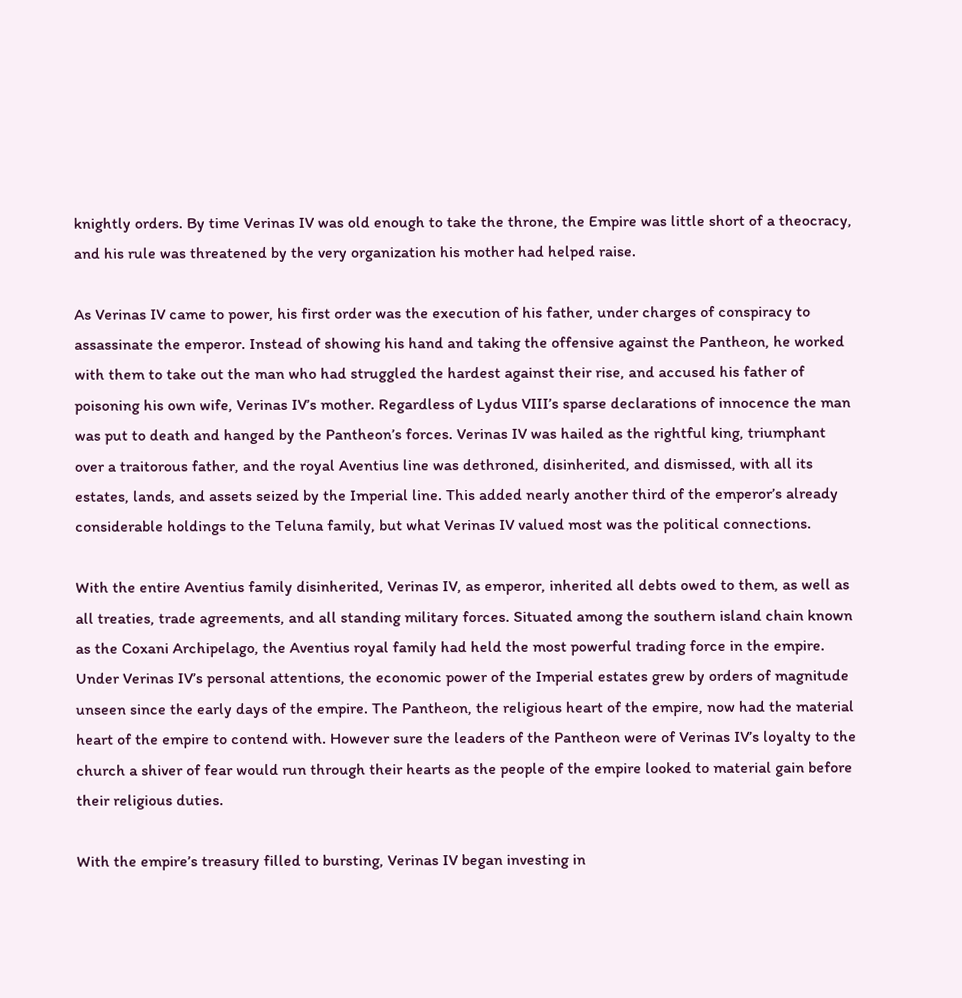knightly orders. By time Verinas IV was old enough to take the throne, the Empire was little short of a theocracy, and his rule was threatened by the very organization his mother had helped raise.

As Verinas IV came to power, his first order was the execution of his father, under charges of conspiracy to assassinate the emperor. Instead of showing his hand and taking the offensive against the Pantheon, he worked with them to take out the man who had struggled the hardest against their rise, and accused his father of poisoning his own wife, Verinas IV’s mother. Regardless of Lydus VIII’s sparse declarations of innocence the man was put to death and hanged by the Pantheon’s forces. Verinas IV was hailed as the rightful king, triumphant over a traitorous father, and the royal Aventius line was dethroned, disinherited, and dismissed, with all its estates, lands, and assets seized by the Imperial line. This added nearly another third of the emperor’s already considerable holdings to the Teluna family, but what Verinas IV valued most was the political connections.

With the entire Aventius family disinherited, Verinas IV, as emperor, inherited all debts owed to them, as well as all treaties, trade agreements, and all standing military forces. Situated among the southern island chain known as the Coxani Archipelago, the Aventius royal family had held the most powerful trading force in the empire. Under Verinas IV’s personal attentions, the economic power of the Imperial estates grew by orders of magnitude unseen since the early days of the empire. The Pantheon, the religious heart of the empire, now had the material heart of the empire to contend with. However sure the leaders of the Pantheon were of Verinas IV’s loyalty to the church a shiver of fear would run through their hearts as the people of the empire looked to material gain before their religious duties.

With the empire’s treasury filled to bursting, Verinas IV began investing in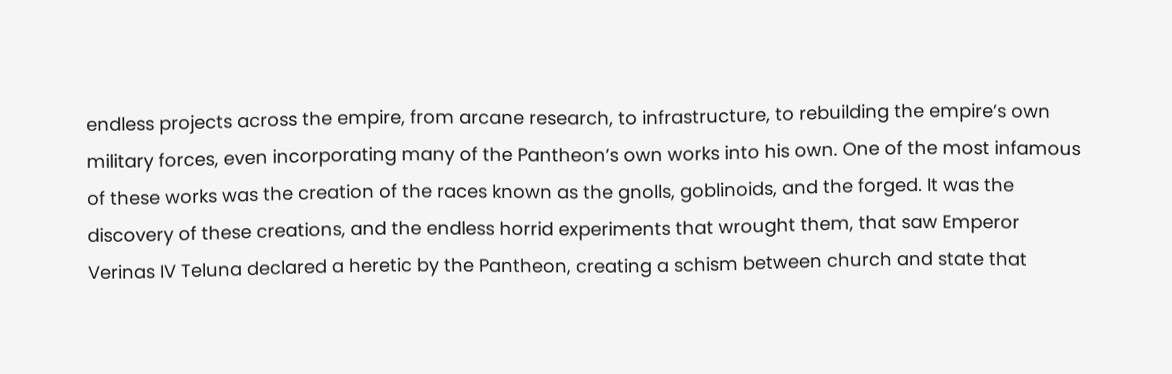endless projects across the empire, from arcane research, to infrastructure, to rebuilding the empire’s own military forces, even incorporating many of the Pantheon’s own works into his own. One of the most infamous of these works was the creation of the races known as the gnolls, goblinoids, and the forged. It was the discovery of these creations, and the endless horrid experiments that wrought them, that saw Emperor Verinas IV Teluna declared a heretic by the Pantheon, creating a schism between church and state that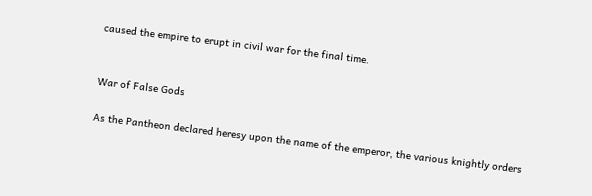caused the empire to erupt in civil war for the final time.


War of False Gods

As the Pantheon declared heresy upon the name of the emperor, the various knightly orders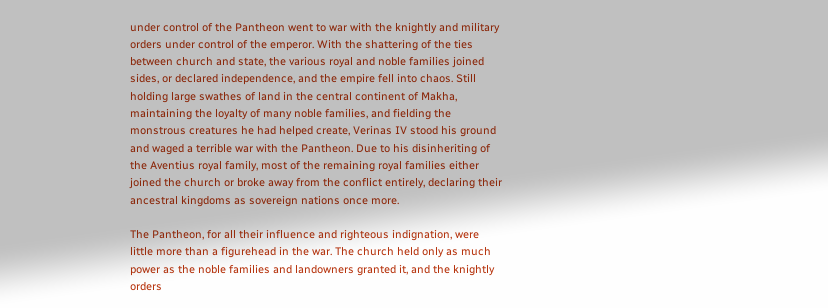under control of the Pantheon went to war with the knightly and military orders under control of the emperor. With the shattering of the ties between church and state, the various royal and noble families joined sides, or declared independence, and the empire fell into chaos. Still holding large swathes of land in the central continent of Makha, maintaining the loyalty of many noble families, and fielding the monstrous creatures he had helped create, Verinas IV stood his ground and waged a terrible war with the Pantheon. Due to his disinheriting of the Aventius royal family, most of the remaining royal families either joined the church or broke away from the conflict entirely, declaring their ancestral kingdoms as sovereign nations once more.

The Pantheon, for all their influence and righteous indignation, were little more than a figurehead in the war. The church held only as much power as the noble families and landowners granted it, and the knightly orders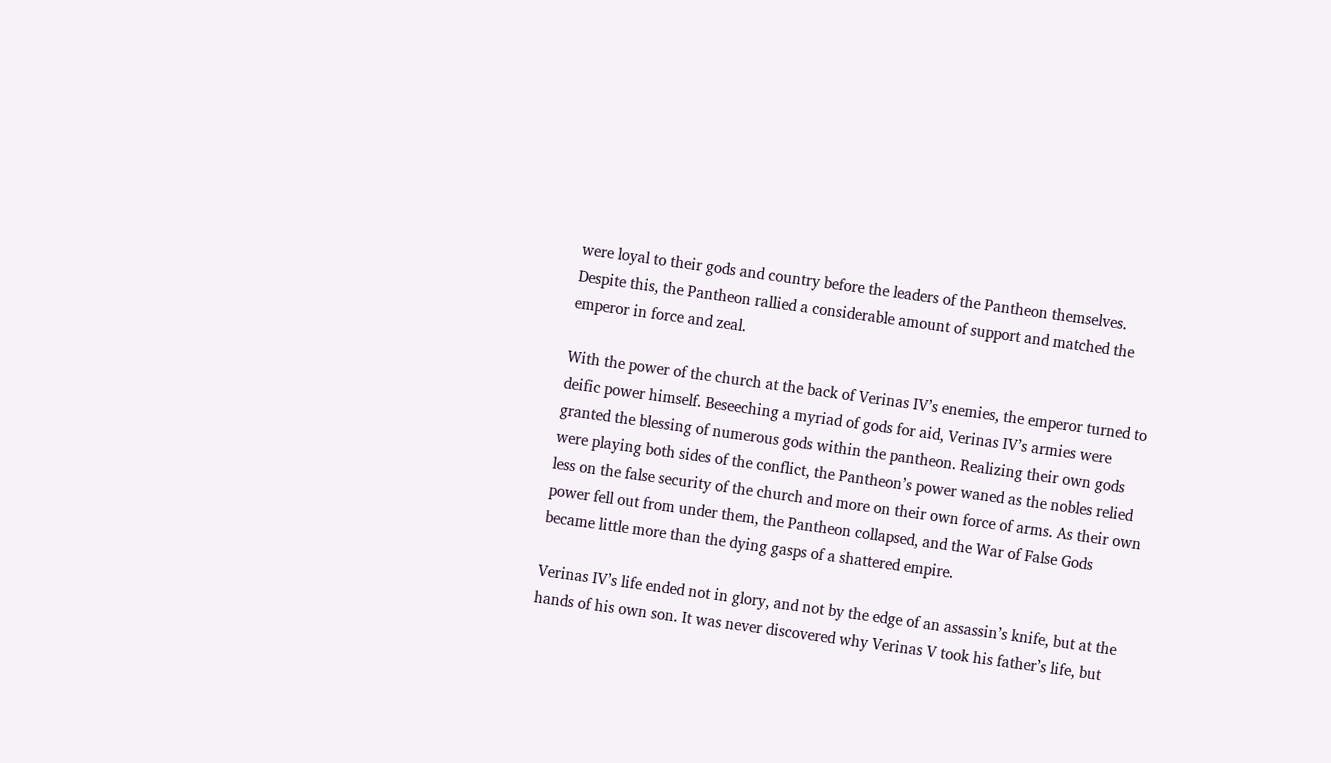were loyal to their gods and country before the leaders of the Pantheon themselves. Despite this, the Pantheon rallied a considerable amount of support and matched the emperor in force and zeal.

With the power of the church at the back of Verinas IV’s enemies, the emperor turned to deific power himself. Beseeching a myriad of gods for aid, Verinas IV’s armies were granted the blessing of numerous gods within the pantheon. Realizing their own gods were playing both sides of the conflict, the Pantheon’s power waned as the nobles relied less on the false security of the church and more on their own force of arms. As their own power fell out from under them, the Pantheon collapsed, and the War of False Gods became little more than the dying gasps of a shattered empire.

Verinas IV’s life ended not in glory, and not by the edge of an assassin’s knife, but at the hands of his own son. It was never discovered why Verinas V took his father’s life, but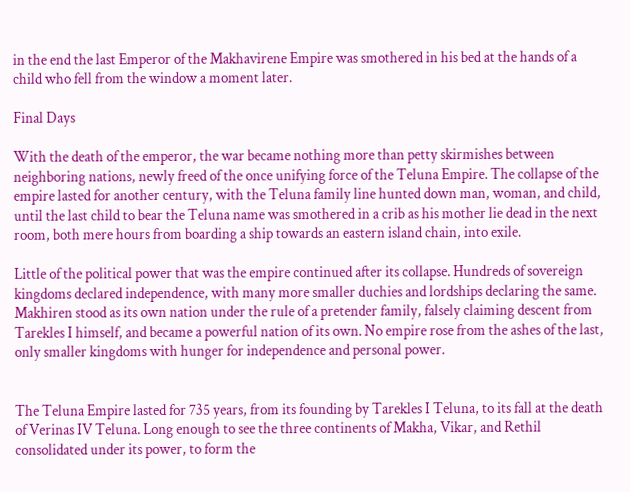in the end the last Emperor of the Makhavirene Empire was smothered in his bed at the hands of a child who fell from the window a moment later.

Final Days

With the death of the emperor, the war became nothing more than petty skirmishes between neighboring nations, newly freed of the once unifying force of the Teluna Empire. The collapse of the empire lasted for another century, with the Teluna family line hunted down man, woman, and child, until the last child to bear the Teluna name was smothered in a crib as his mother lie dead in the next room, both mere hours from boarding a ship towards an eastern island chain, into exile.

Little of the political power that was the empire continued after its collapse. Hundreds of sovereign kingdoms declared independence, with many more smaller duchies and lordships declaring the same. Makhiren stood as its own nation under the rule of a pretender family, falsely claiming descent from Tarekles I himself, and became a powerful nation of its own. No empire rose from the ashes of the last, only smaller kingdoms with hunger for independence and personal power.


The Teluna Empire lasted for 735 years, from its founding by Tarekles I Teluna, to its fall at the death of Verinas IV Teluna. Long enough to see the three continents of Makha, Vikar, and Rethil consolidated under its power, to form the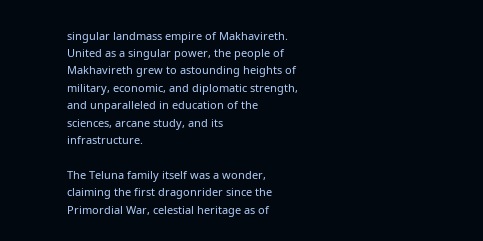singular landmass empire of Makhavireth. United as a singular power, the people of Makhavireth grew to astounding heights of military, economic, and diplomatic strength, and unparalleled in education of the sciences, arcane study, and its infrastructure.

The Teluna family itself was a wonder, claiming the first dragonrider since the Primordial War, celestial heritage as of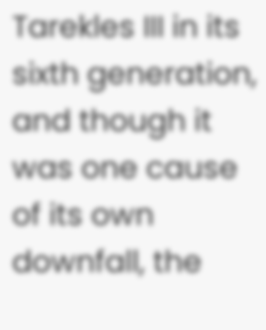Tarekles III in its sixth generation, and though it was one cause of its own downfall, the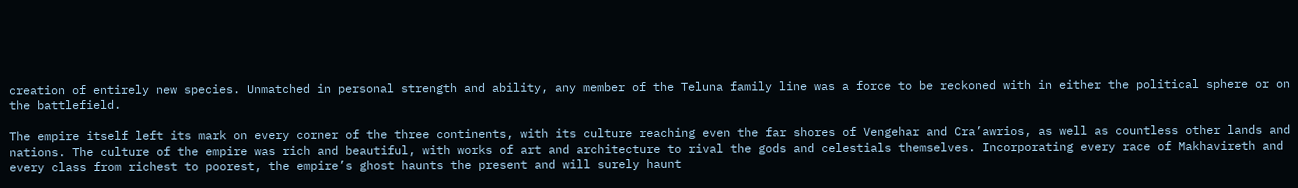creation of entirely new species. Unmatched in personal strength and ability, any member of the Teluna family line was a force to be reckoned with in either the political sphere or on the battlefield.

The empire itself left its mark on every corner of the three continents, with its culture reaching even the far shores of Vengehar and Cra’awrios, as well as countless other lands and nations. The culture of the empire was rich and beautiful, with works of art and architecture to rival the gods and celestials themselves. Incorporating every race of Makhavireth and every class from richest to poorest, the empire’s ghost haunts the present and will surely haunt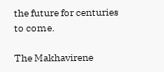the future for centuries to come.

The Makhavirene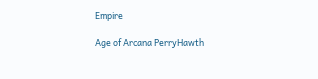Empire

Age of Arcana PerryHawth